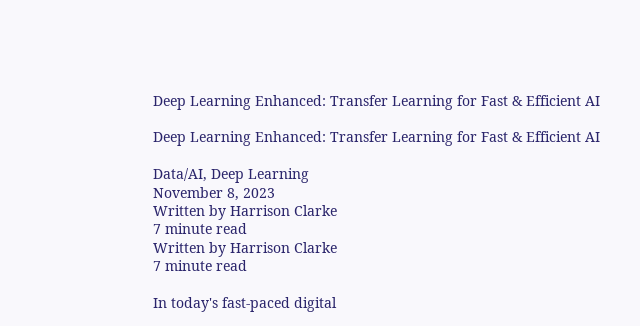Deep Learning Enhanced: Transfer Learning for Fast & Efficient AI

Deep Learning Enhanced: Transfer Learning for Fast & Efficient AI

Data/AI, Deep Learning
November 8, 2023
Written by Harrison Clarke
7 minute read
Written by Harrison Clarke
7 minute read

In today's fast-paced digital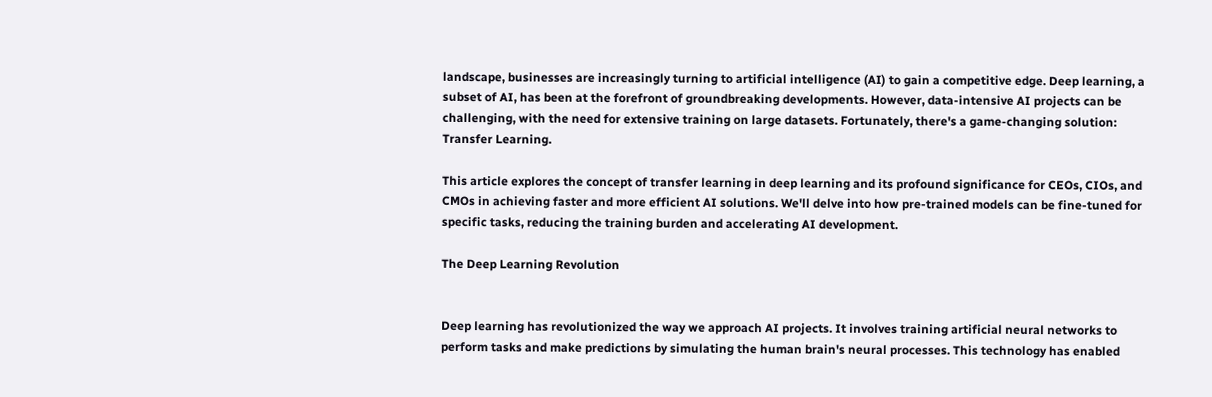landscape, businesses are increasingly turning to artificial intelligence (AI) to gain a competitive edge. Deep learning, a subset of AI, has been at the forefront of groundbreaking developments. However, data-intensive AI projects can be challenging, with the need for extensive training on large datasets. Fortunately, there's a game-changing solution: Transfer Learning.

This article explores the concept of transfer learning in deep learning and its profound significance for CEOs, CIOs, and CMOs in achieving faster and more efficient AI solutions. We'll delve into how pre-trained models can be fine-tuned for specific tasks, reducing the training burden and accelerating AI development.

The Deep Learning Revolution


Deep learning has revolutionized the way we approach AI projects. It involves training artificial neural networks to perform tasks and make predictions by simulating the human brain's neural processes. This technology has enabled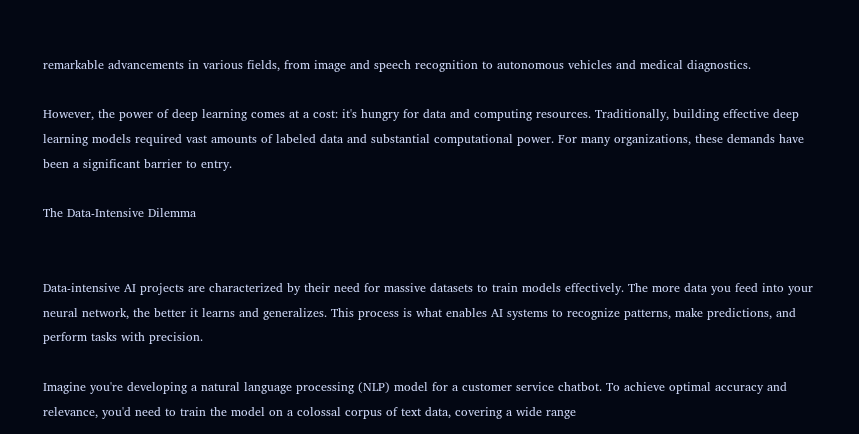remarkable advancements in various fields, from image and speech recognition to autonomous vehicles and medical diagnostics.

However, the power of deep learning comes at a cost: it's hungry for data and computing resources. Traditionally, building effective deep learning models required vast amounts of labeled data and substantial computational power. For many organizations, these demands have been a significant barrier to entry.

The Data-Intensive Dilemma


Data-intensive AI projects are characterized by their need for massive datasets to train models effectively. The more data you feed into your neural network, the better it learns and generalizes. This process is what enables AI systems to recognize patterns, make predictions, and perform tasks with precision.

Imagine you're developing a natural language processing (NLP) model for a customer service chatbot. To achieve optimal accuracy and relevance, you'd need to train the model on a colossal corpus of text data, covering a wide range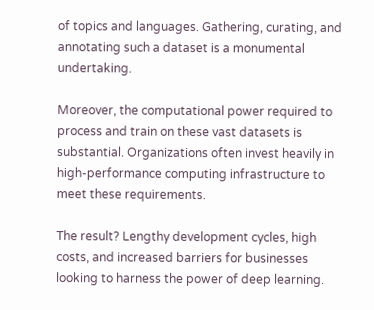of topics and languages. Gathering, curating, and annotating such a dataset is a monumental undertaking.

Moreover, the computational power required to process and train on these vast datasets is substantial. Organizations often invest heavily in high-performance computing infrastructure to meet these requirements.

The result? Lengthy development cycles, high costs, and increased barriers for businesses looking to harness the power of deep learning.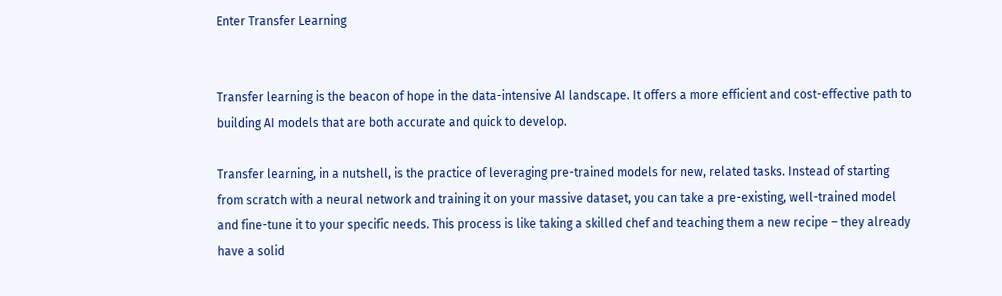Enter Transfer Learning


Transfer learning is the beacon of hope in the data-intensive AI landscape. It offers a more efficient and cost-effective path to building AI models that are both accurate and quick to develop.

Transfer learning, in a nutshell, is the practice of leveraging pre-trained models for new, related tasks. Instead of starting from scratch with a neural network and training it on your massive dataset, you can take a pre-existing, well-trained model and fine-tune it to your specific needs. This process is like taking a skilled chef and teaching them a new recipe – they already have a solid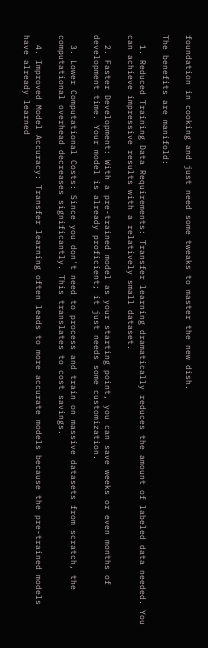foundation in cooking and just need some tweaks to master the new dish.

The benefits are manifold:

  1. Reduced Training Data Requirements: Transfer learning dramatically reduces the amount of labeled data needed. You can achieve impressive results with a relatively small dataset.

  2. Faster Development: With a pre-trained model as your starting point, you can save weeks or even months of development time. Your model is already proficient; it just needs some customization.

  3. Lower Computational Costs: Since you don't need to process and train on massive datasets from scratch, the computational overhead decreases significantly. This translates to cost savings.

  4. Improved Model Accuracy: Transfer learning often leads to more accurate models because the pre-trained models have already learned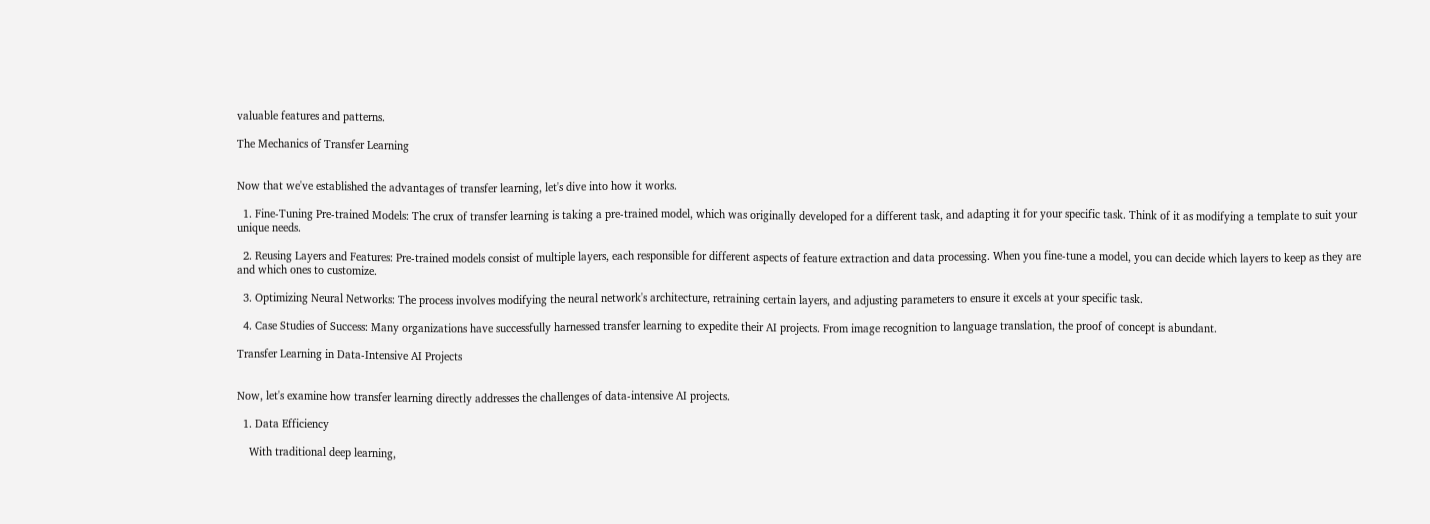valuable features and patterns.

The Mechanics of Transfer Learning


Now that we've established the advantages of transfer learning, let's dive into how it works.

  1. Fine-Tuning Pre-trained Models: The crux of transfer learning is taking a pre-trained model, which was originally developed for a different task, and adapting it for your specific task. Think of it as modifying a template to suit your unique needs.

  2. Reusing Layers and Features: Pre-trained models consist of multiple layers, each responsible for different aspects of feature extraction and data processing. When you fine-tune a model, you can decide which layers to keep as they are and which ones to customize.

  3. Optimizing Neural Networks: The process involves modifying the neural network's architecture, retraining certain layers, and adjusting parameters to ensure it excels at your specific task.

  4. Case Studies of Success: Many organizations have successfully harnessed transfer learning to expedite their AI projects. From image recognition to language translation, the proof of concept is abundant.

Transfer Learning in Data-Intensive AI Projects


Now, let's examine how transfer learning directly addresses the challenges of data-intensive AI projects.

  1. Data Efficiency

    With traditional deep learning,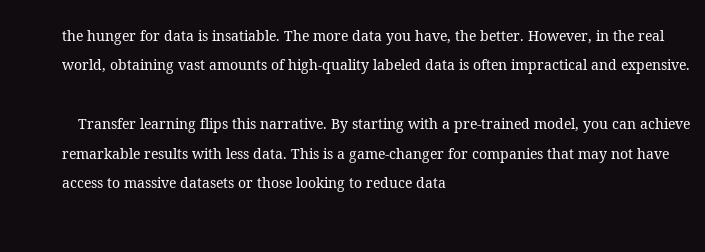the hunger for data is insatiable. The more data you have, the better. However, in the real world, obtaining vast amounts of high-quality labeled data is often impractical and expensive.

    Transfer learning flips this narrative. By starting with a pre-trained model, you can achieve remarkable results with less data. This is a game-changer for companies that may not have access to massive datasets or those looking to reduce data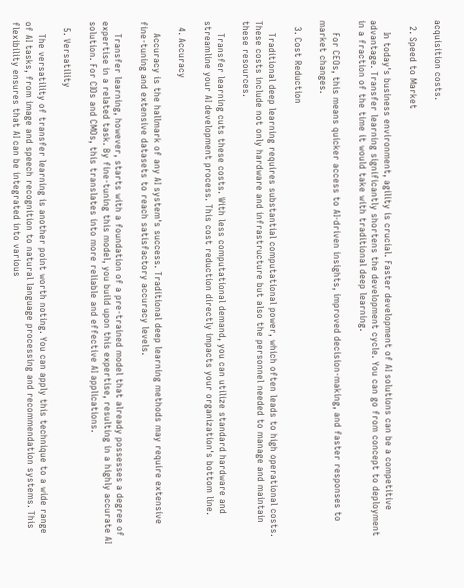acquisition costs.

  2. Speed to Market

    In today's business environment, agility is crucial. Faster development of AI solutions can be a competitive advantage. Transfer learning significantly shortens the development cycle. You can go from concept to deployment in a fraction of the time it would take with traditional deep learning.

    For CEOs, this means quicker access to AI-driven insights, improved decision-making, and faster responses to market changes.

  3. Cost Reduction

    Traditional deep learning requires substantial computational power, which often leads to high operational costs. These costs include not only hardware and infrastructure but also the personnel needed to manage and maintain these resources.

    Transfer learning cuts these costs. With less computational demand, you can utilize standard hardware and streamline your AI development process. This cost reduction directly impacts your organization's bottom line.

  4. Accuracy

    Accuracy is the hallmark of any AI system's success. Traditional deep learning methods may require extensive fine-tuning and extensive datasets to reach satisfactory accuracy levels.

    Transfer learning, however, starts with a foundation of a pre-trained model that already possesses a degree of expertise in a related task. By fine-tuning this model, you build upon this expertise, resulting in a highly accurate AI solution. For CIOs and CMOs, this translates into more reliable and effective AI applications.

  5. Versatility

    The versatility of transfer learning is another point worth noting. You can apply this technique to a wide range of AI tasks, from image and speech recognition to natural language processing and recommendation systems. This flexibility ensures that AI can be integrated into various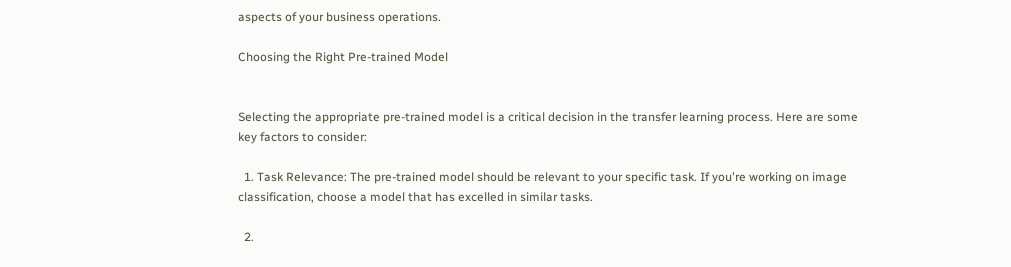aspects of your business operations.

Choosing the Right Pre-trained Model


Selecting the appropriate pre-trained model is a critical decision in the transfer learning process. Here are some key factors to consider:

  1. Task Relevance: The pre-trained model should be relevant to your specific task. If you're working on image classification, choose a model that has excelled in similar tasks.

  2.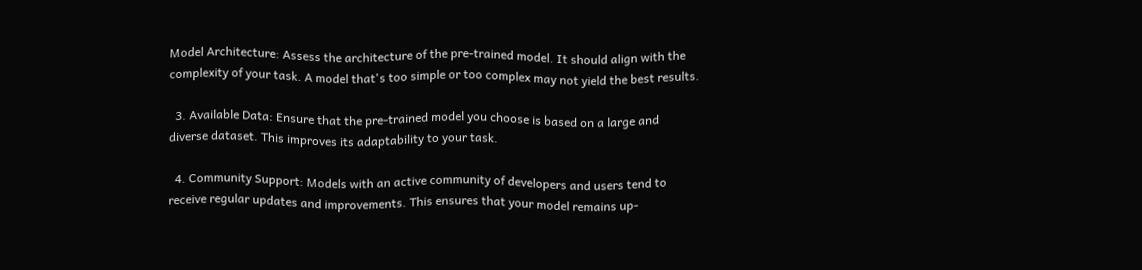Model Architecture: Assess the architecture of the pre-trained model. It should align with the complexity of your task. A model that's too simple or too complex may not yield the best results.

  3. Available Data: Ensure that the pre-trained model you choose is based on a large and diverse dataset. This improves its adaptability to your task.

  4. Community Support: Models with an active community of developers and users tend to receive regular updates and improvements. This ensures that your model remains up-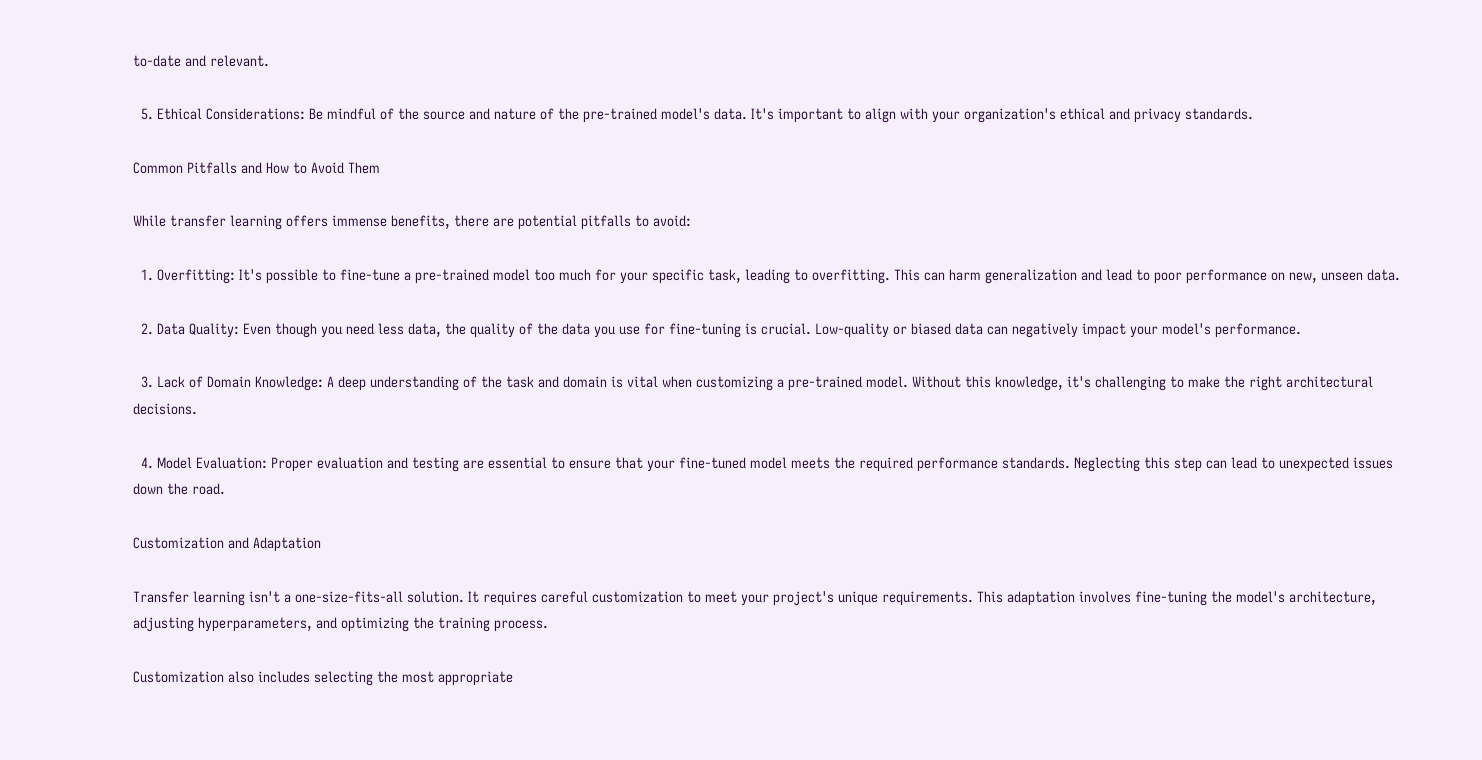to-date and relevant.

  5. Ethical Considerations: Be mindful of the source and nature of the pre-trained model's data. It's important to align with your organization's ethical and privacy standards.

Common Pitfalls and How to Avoid Them

While transfer learning offers immense benefits, there are potential pitfalls to avoid:

  1. Overfitting: It's possible to fine-tune a pre-trained model too much for your specific task, leading to overfitting. This can harm generalization and lead to poor performance on new, unseen data.

  2. Data Quality: Even though you need less data, the quality of the data you use for fine-tuning is crucial. Low-quality or biased data can negatively impact your model's performance.

  3. Lack of Domain Knowledge: A deep understanding of the task and domain is vital when customizing a pre-trained model. Without this knowledge, it's challenging to make the right architectural decisions.

  4. Model Evaluation: Proper evaluation and testing are essential to ensure that your fine-tuned model meets the required performance standards. Neglecting this step can lead to unexpected issues down the road.

Customization and Adaptation

Transfer learning isn't a one-size-fits-all solution. It requires careful customization to meet your project's unique requirements. This adaptation involves fine-tuning the model's architecture, adjusting hyperparameters, and optimizing the training process.

Customization also includes selecting the most appropriate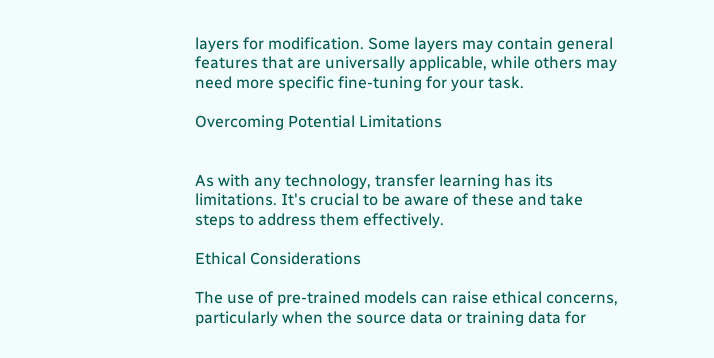layers for modification. Some layers may contain general features that are universally applicable, while others may need more specific fine-tuning for your task.

Overcoming Potential Limitations


As with any technology, transfer learning has its limitations. It's crucial to be aware of these and take steps to address them effectively.

Ethical Considerations

The use of pre-trained models can raise ethical concerns, particularly when the source data or training data for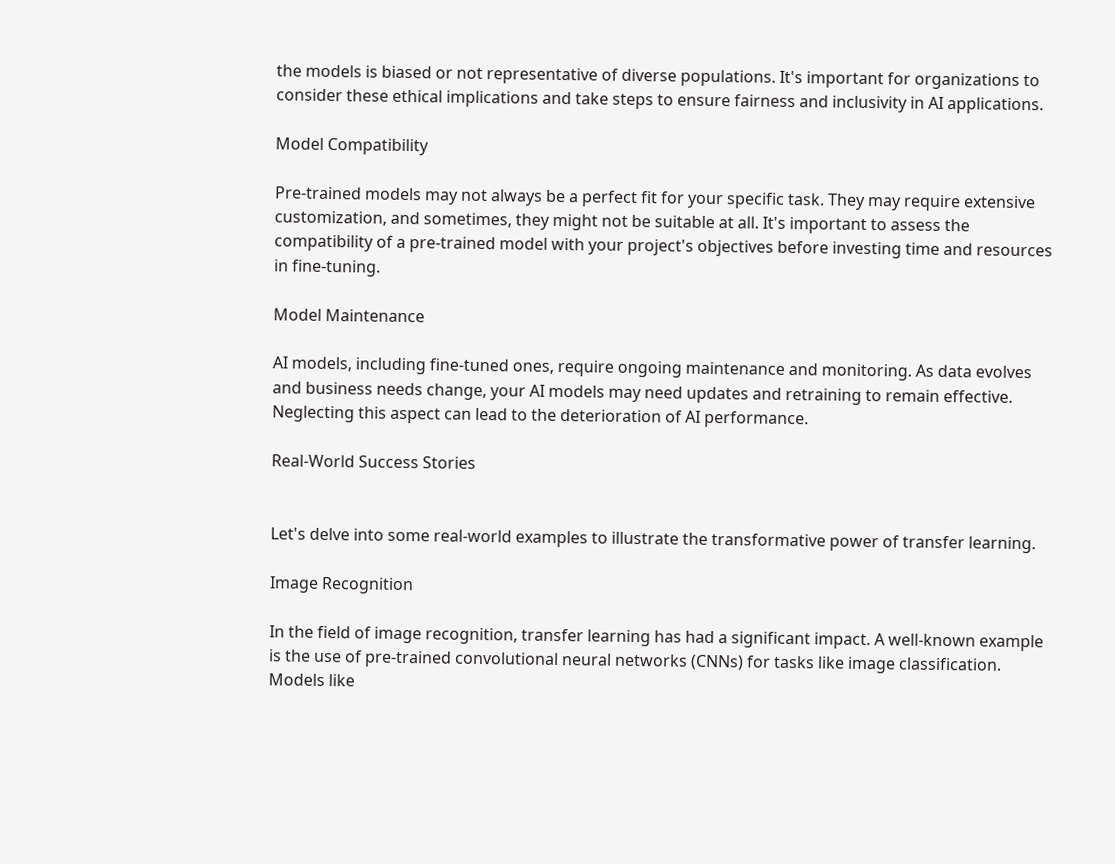the models is biased or not representative of diverse populations. It's important for organizations to consider these ethical implications and take steps to ensure fairness and inclusivity in AI applications.

Model Compatibility

Pre-trained models may not always be a perfect fit for your specific task. They may require extensive customization, and sometimes, they might not be suitable at all. It's important to assess the compatibility of a pre-trained model with your project's objectives before investing time and resources in fine-tuning.

Model Maintenance

AI models, including fine-tuned ones, require ongoing maintenance and monitoring. As data evolves and business needs change, your AI models may need updates and retraining to remain effective. Neglecting this aspect can lead to the deterioration of AI performance.

Real-World Success Stories


Let's delve into some real-world examples to illustrate the transformative power of transfer learning.

Image Recognition

In the field of image recognition, transfer learning has had a significant impact. A well-known example is the use of pre-trained convolutional neural networks (CNNs) for tasks like image classification. Models like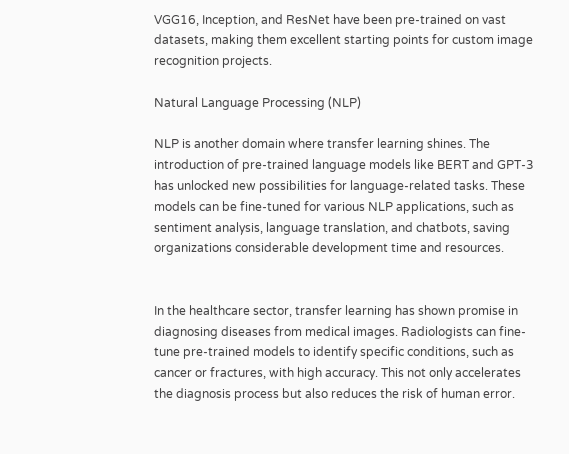VGG16, Inception, and ResNet have been pre-trained on vast datasets, making them excellent starting points for custom image recognition projects.

Natural Language Processing (NLP)

NLP is another domain where transfer learning shines. The introduction of pre-trained language models like BERT and GPT-3 has unlocked new possibilities for language-related tasks. These models can be fine-tuned for various NLP applications, such as sentiment analysis, language translation, and chatbots, saving organizations considerable development time and resources.


In the healthcare sector, transfer learning has shown promise in diagnosing diseases from medical images. Radiologists can fine-tune pre-trained models to identify specific conditions, such as cancer or fractures, with high accuracy. This not only accelerates the diagnosis process but also reduces the risk of human error.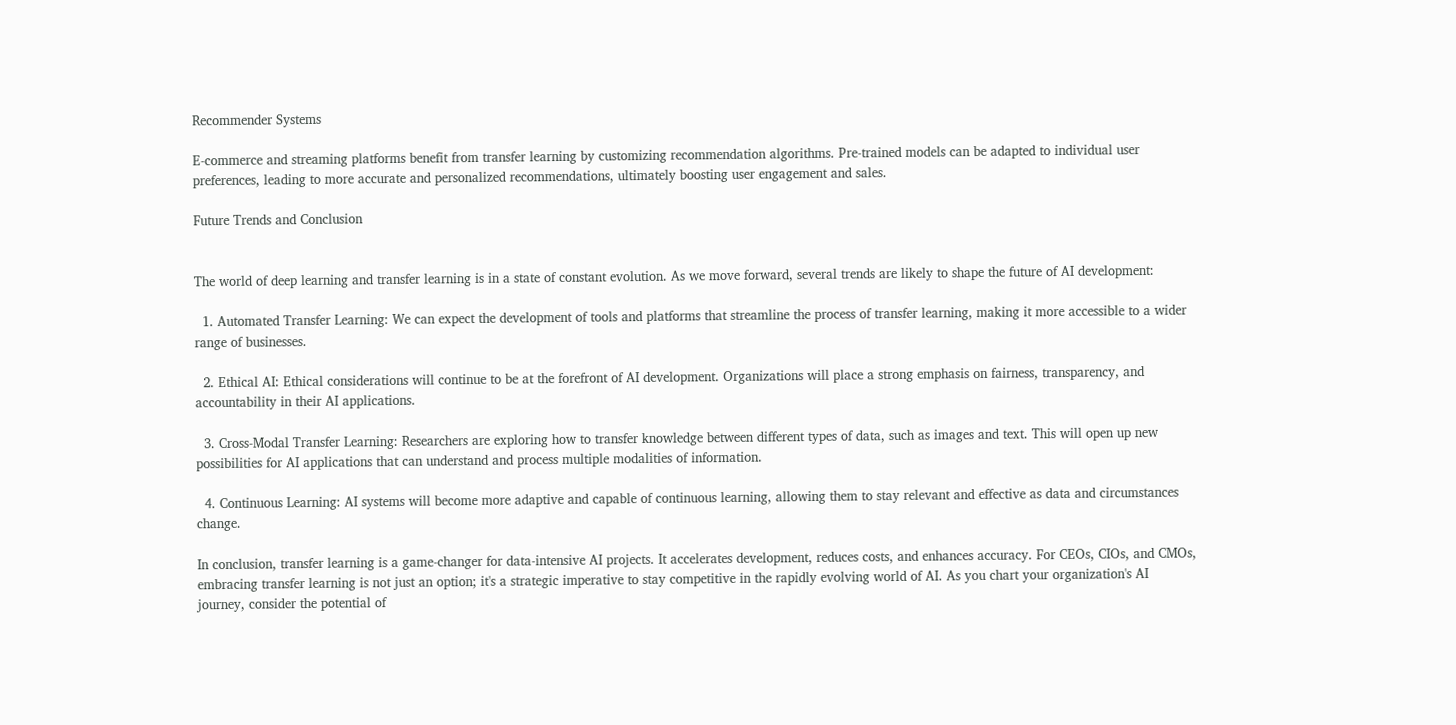Recommender Systems

E-commerce and streaming platforms benefit from transfer learning by customizing recommendation algorithms. Pre-trained models can be adapted to individual user preferences, leading to more accurate and personalized recommendations, ultimately boosting user engagement and sales.

Future Trends and Conclusion


The world of deep learning and transfer learning is in a state of constant evolution. As we move forward, several trends are likely to shape the future of AI development:

  1. Automated Transfer Learning: We can expect the development of tools and platforms that streamline the process of transfer learning, making it more accessible to a wider range of businesses.

  2. Ethical AI: Ethical considerations will continue to be at the forefront of AI development. Organizations will place a strong emphasis on fairness, transparency, and accountability in their AI applications.

  3. Cross-Modal Transfer Learning: Researchers are exploring how to transfer knowledge between different types of data, such as images and text. This will open up new possibilities for AI applications that can understand and process multiple modalities of information.

  4. Continuous Learning: AI systems will become more adaptive and capable of continuous learning, allowing them to stay relevant and effective as data and circumstances change.

In conclusion, transfer learning is a game-changer for data-intensive AI projects. It accelerates development, reduces costs, and enhances accuracy. For CEOs, CIOs, and CMOs, embracing transfer learning is not just an option; it's a strategic imperative to stay competitive in the rapidly evolving world of AI. As you chart your organization's AI journey, consider the potential of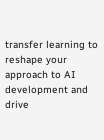transfer learning to reshape your approach to AI development and drive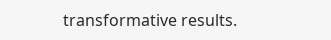transformative results.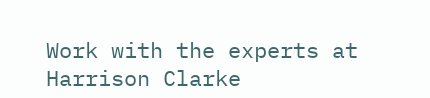Work with the experts at Harrison Clarke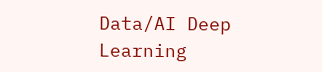Data/AI Deep Learning